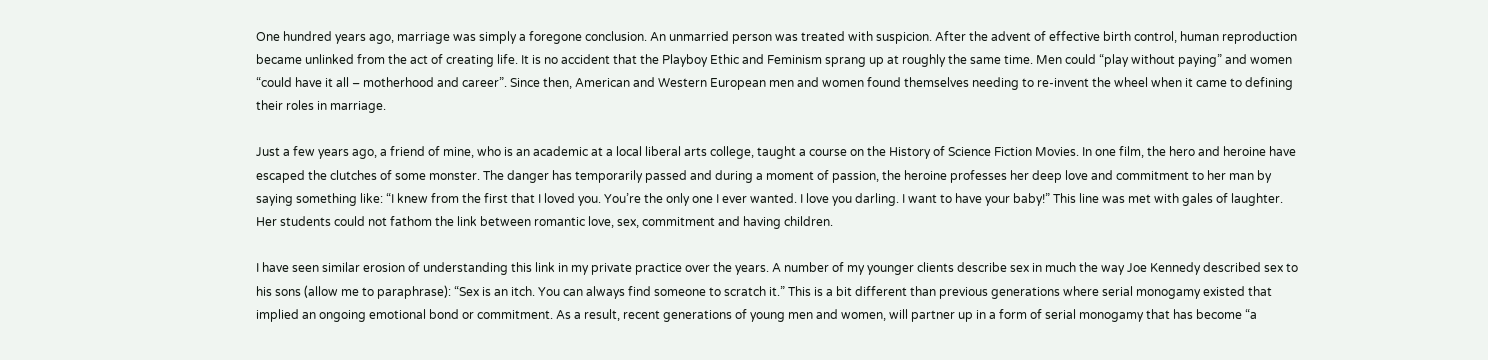One hundred years ago, marriage was simply a foregone conclusion. An unmarried person was treated with suspicion. After the advent of effective birth control, human reproduction became unlinked from the act of creating life. It is no accident that the Playboy Ethic and Feminism sprang up at roughly the same time. Men could “play without paying” and women “could have it all – motherhood and career”. Since then, American and Western European men and women found themselves needing to re-invent the wheel when it came to defining their roles in marriage.

Just a few years ago, a friend of mine, who is an academic at a local liberal arts college, taught a course on the History of Science Fiction Movies. In one film, the hero and heroine have escaped the clutches of some monster. The danger has temporarily passed and during a moment of passion, the heroine professes her deep love and commitment to her man by saying something like: “I knew from the first that I loved you. You’re the only one I ever wanted. I love you darling. I want to have your baby!” This line was met with gales of laughter. Her students could not fathom the link between romantic love, sex, commitment and having children.

I have seen similar erosion of understanding this link in my private practice over the years. A number of my younger clients describe sex in much the way Joe Kennedy described sex to his sons (allow me to paraphrase): “Sex is an itch. You can always find someone to scratch it.” This is a bit different than previous generations where serial monogamy existed that implied an ongoing emotional bond or commitment. As a result, recent generations of young men and women, will partner up in a form of serial monogamy that has become “a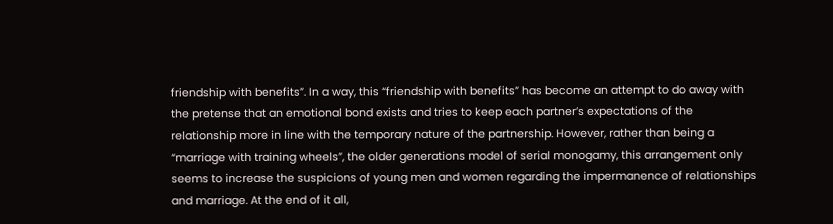friendship with benefits”. In a way, this “friendship with benefits” has become an attempt to do away with the pretense that an emotional bond exists and tries to keep each partner’s expectations of the relationship more in line with the temporary nature of the partnership. However, rather than being a “marriage with training wheels”, the older generations model of serial monogamy, this arrangement only seems to increase the suspicions of young men and women regarding the impermanence of relationships and marriage. At the end of it all,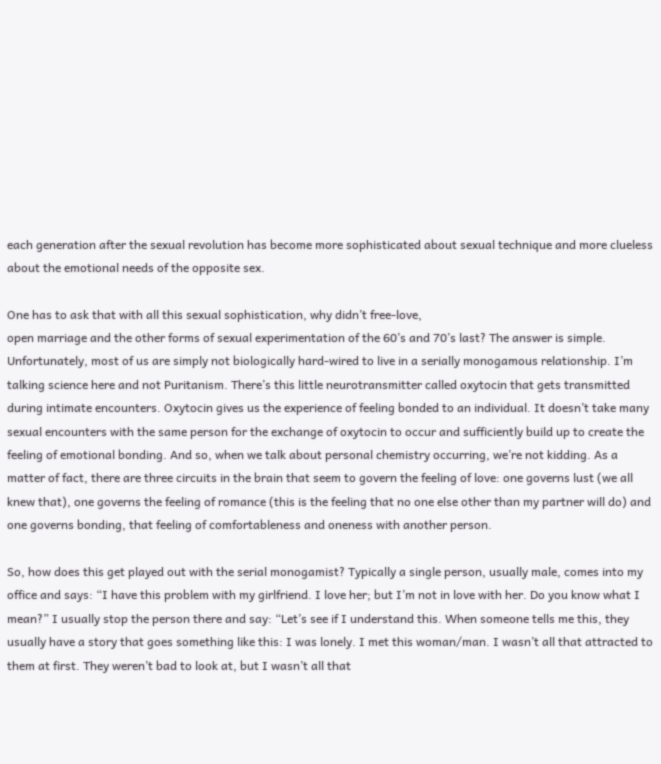each generation after the sexual revolution has become more sophisticated about sexual technique and more clueless about the emotional needs of the opposite sex.

One has to ask that with all this sexual sophistication, why didn’t free-love,
open marriage and the other forms of sexual experimentation of the 60’s and 70’s last? The answer is simple. Unfortunately, most of us are simply not biologically hard-wired to live in a serially monogamous relationship. I’m talking science here and not Puritanism. There’s this little neurotransmitter called oxytocin that gets transmitted during intimate encounters. Oxytocin gives us the experience of feeling bonded to an individual. It doesn’t take many sexual encounters with the same person for the exchange of oxytocin to occur and sufficiently build up to create the feeling of emotional bonding. And so, when we talk about personal chemistry occurring, we’re not kidding. As a matter of fact, there are three circuits in the brain that seem to govern the feeling of love: one governs lust (we all knew that), one governs the feeling of romance (this is the feeling that no one else other than my partner will do) and one governs bonding, that feeling of comfortableness and oneness with another person.

So, how does this get played out with the serial monogamist? Typically a single person, usually male, comes into my office and says: “I have this problem with my girlfriend. I love her; but I’m not in love with her. Do you know what I mean?” I usually stop the person there and say: “Let’s see if I understand this. When someone tells me this, they usually have a story that goes something like this: I was lonely. I met this woman/man. I wasn’t all that attracted to them at first. They weren’t bad to look at, but I wasn’t all that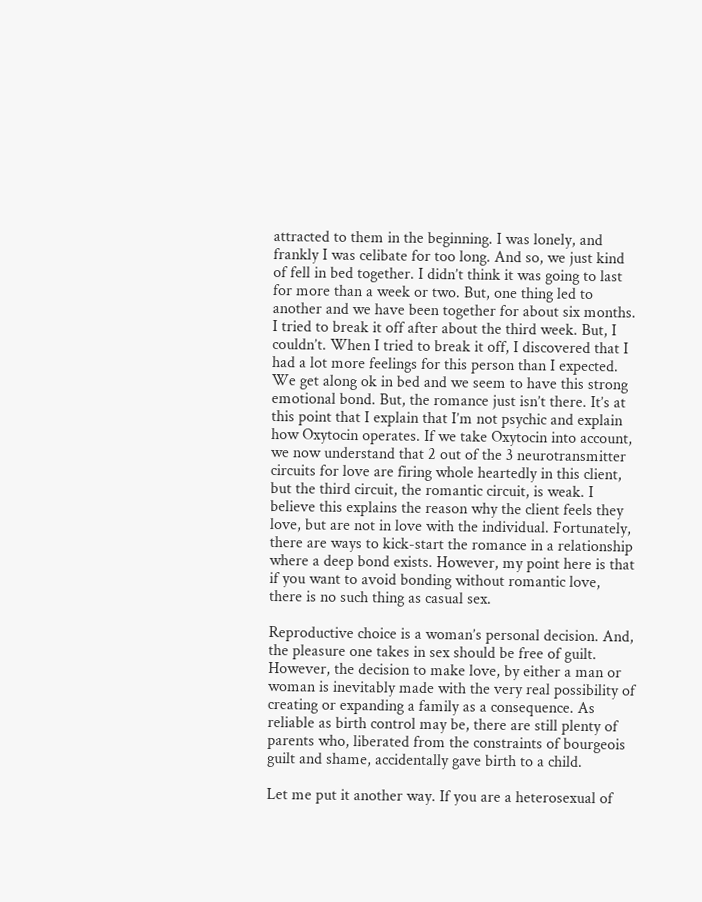attracted to them in the beginning. I was lonely, and frankly I was celibate for too long. And so, we just kind of fell in bed together. I didn’t think it was going to last for more than a week or two. But, one thing led to another and we have been together for about six months. I tried to break it off after about the third week. But, I couldn’t. When I tried to break it off, I discovered that I had a lot more feelings for this person than I expected. We get along ok in bed and we seem to have this strong emotional bond. But, the romance just isn’t there. It’s at this point that I explain that I’m not psychic and explain how Oxytocin operates. If we take Oxytocin into account, we now understand that 2 out of the 3 neurotransmitter circuits for love are firing whole heartedly in this client, but the third circuit, the romantic circuit, is weak. I believe this explains the reason why the client feels they love, but are not in love with the individual. Fortunately, there are ways to kick-start the romance in a relationship where a deep bond exists. However, my point here is that if you want to avoid bonding without romantic love, there is no such thing as casual sex.

Reproductive choice is a woman’s personal decision. And, the pleasure one takes in sex should be free of guilt. However, the decision to make love, by either a man or woman is inevitably made with the very real possibility of creating or expanding a family as a consequence. As reliable as birth control may be, there are still plenty of parents who, liberated from the constraints of bourgeois guilt and shame, accidentally gave birth to a child.

Let me put it another way. If you are a heterosexual of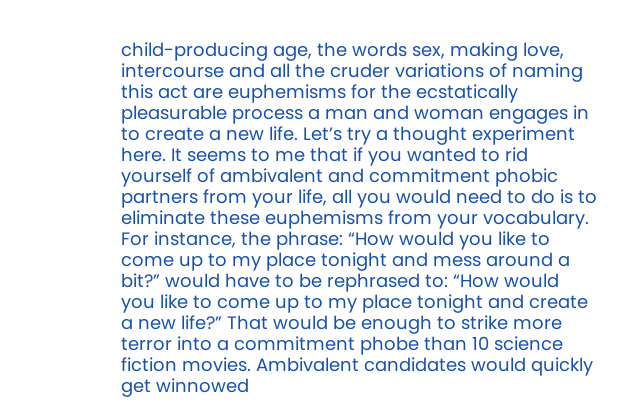child-producing age, the words sex, making love, intercourse and all the cruder variations of naming this act are euphemisms for the ecstatically pleasurable process a man and woman engages in to create a new life. Let’s try a thought experiment here. It seems to me that if you wanted to rid yourself of ambivalent and commitment phobic partners from your life, all you would need to do is to eliminate these euphemisms from your vocabulary. For instance, the phrase: “How would you like to come up to my place tonight and mess around a bit?” would have to be rephrased to: “How would you like to come up to my place tonight and create a new life?” That would be enough to strike more terror into a commitment phobe than 10 science fiction movies. Ambivalent candidates would quickly get winnowed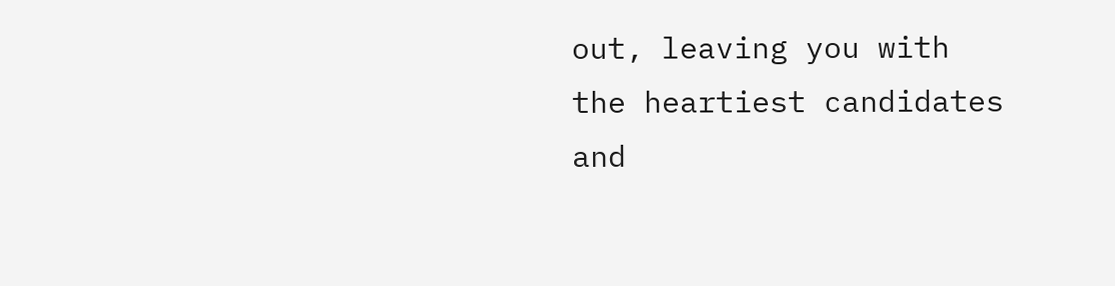out, leaving you with the heartiest candidates and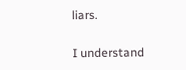liars.

I understand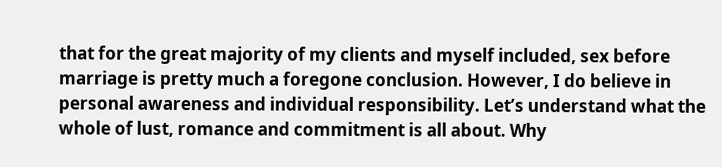that for the great majority of my clients and myself included, sex before marriage is pretty much a foregone conclusion. However, I do believe in personal awareness and individual responsibility. Let’s understand what the whole of lust, romance and commitment is all about. Why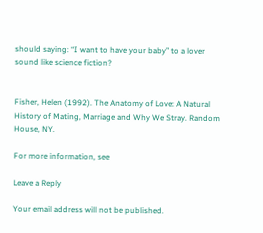should saying: “I want to have your baby” to a lover sound like science fiction?


Fisher, Helen (1992). The Anatomy of Love: A Natural History of Mating, Marriage and Why We Stray. Random House, NY.

For more information, see

Leave a Reply

Your email address will not be published.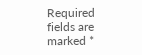Required fields are marked *